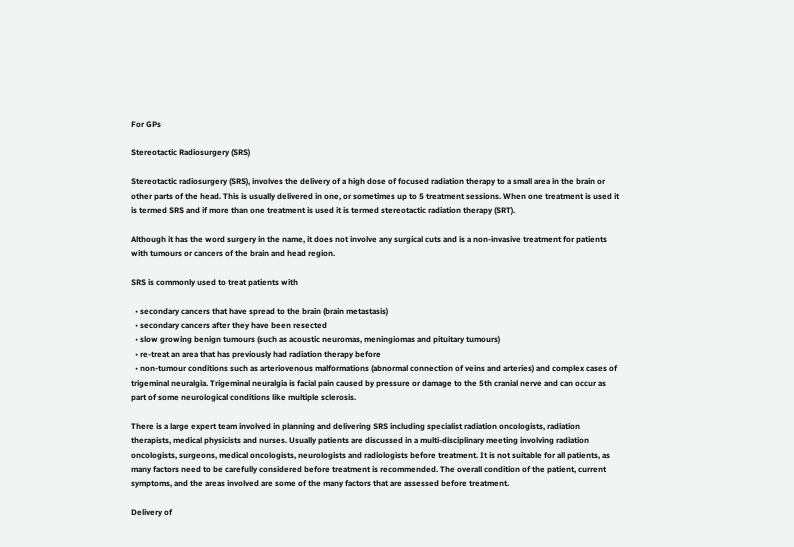For GPs

Stereotactic Radiosurgery (SRS)

Stereotactic radiosurgery (SRS), involves the delivery of a high dose of focused radiation therapy to a small area in the brain or other parts of the head. This is usually delivered in one, or sometimes up to 5 treatment sessions. When one treatment is used it is termed SRS and if more than one treatment is used it is termed stereotactic radiation therapy (SRT).

Although it has the word surgery in the name, it does not involve any surgical cuts and is a non-invasive treatment for patients with tumours or cancers of the brain and head region.

SRS is commonly used to treat patients with

  • secondary cancers that have spread to the brain (brain metastasis)
  • secondary cancers after they have been resected
  • slow growing benign tumours (such as acoustic neuromas, meningiomas and pituitary tumours)
  • re-treat an area that has previously had radiation therapy before
  • non-tumour conditions such as arteriovenous malformations (abnormal connection of veins and arteries) and complex cases of trigeminal neuralgia. Trigeminal neuralgia is facial pain caused by pressure or damage to the 5th cranial nerve and can occur as part of some neurological conditions like multiple sclerosis.

There is a large expert team involved in planning and delivering SRS including specialist radiation oncologists, radiation therapists, medical physicists and nurses. Usually patients are discussed in a multi-disciplinary meeting involving radiation oncologists, surgeons, medical oncologists, neurologists and radiologists before treatment. It is not suitable for all patients, as many factors need to be carefully considered before treatment is recommended. The overall condition of the patient, current symptoms, and the areas involved are some of the many factors that are assessed before treatment.

Delivery of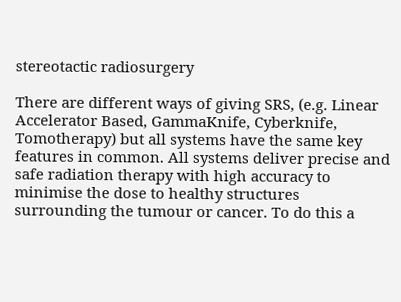stereotactic radiosurgery

There are different ways of giving SRS, (e.g. Linear Accelerator Based, GammaKnife, Cyberknife, Tomotherapy) but all systems have the same key features in common. All systems deliver precise and safe radiation therapy with high accuracy to minimise the dose to healthy structures surrounding the tumour or cancer. To do this a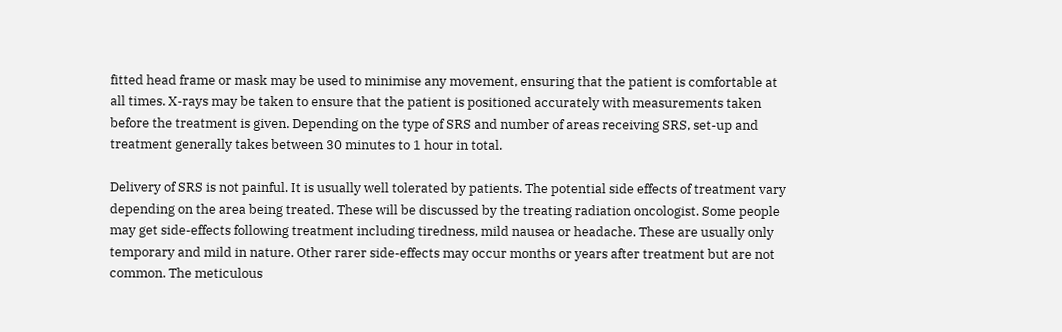fitted head frame or mask may be used to minimise any movement, ensuring that the patient is comfortable at all times. X-rays may be taken to ensure that the patient is positioned accurately with measurements taken before the treatment is given. Depending on the type of SRS and number of areas receiving SRS, set-up and treatment generally takes between 30 minutes to 1 hour in total.

Delivery of SRS is not painful. It is usually well tolerated by patients. The potential side effects of treatment vary depending on the area being treated. These will be discussed by the treating radiation oncologist. Some people may get side-effects following treatment including tiredness, mild nausea or headache. These are usually only temporary and mild in nature. Other rarer side-effects may occur months or years after treatment but are not common. The meticulous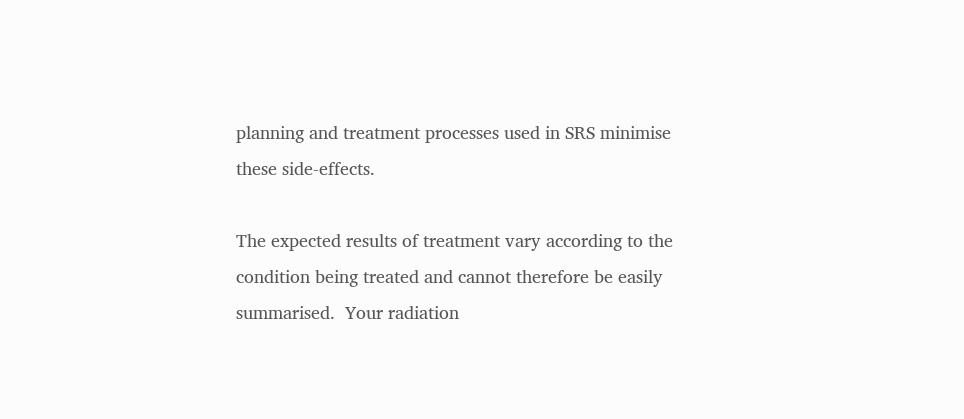planning and treatment processes used in SRS minimise these side-effects.

The expected results of treatment vary according to the condition being treated and cannot therefore be easily summarised.  Your radiation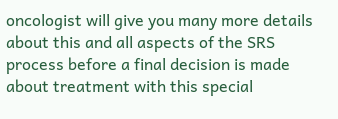oncologist will give you many more details about this and all aspects of the SRS process before a final decision is made about treatment with this special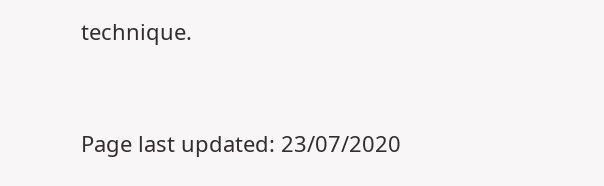technique.


Page last updated: 23/07/2020